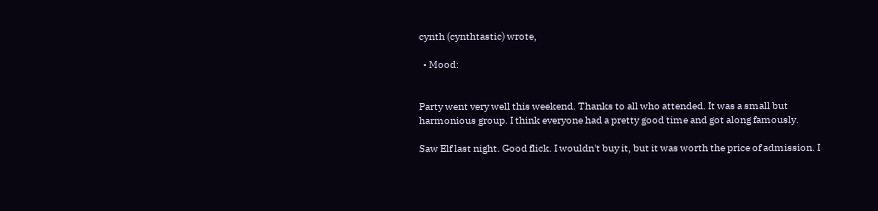cynth (cynthtastic) wrote,

  • Mood:


Party went very well this weekend. Thanks to all who attended. It was a small but harmonious group. I think everyone had a pretty good time and got along famously.

Saw Elf last night. Good flick. I wouldn't buy it, but it was worth the price of admission. I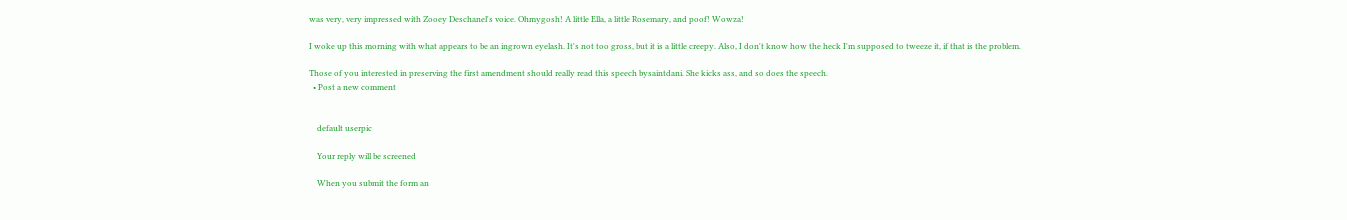was very, very impressed with Zooey Deschanel's voice. Ohmygosh! A little Ella, a little Rosemary, and poof! Wowza!

I woke up this morning with what appears to be an ingrown eyelash. It's not too gross, but it is a little creepy. Also, I don't know how the heck I'm supposed to tweeze it, if that is the problem.

Those of you interested in preserving the first amendment should really read this speech bysaintdani. She kicks ass, and so does the speech.
  • Post a new comment


    default userpic

    Your reply will be screened

    When you submit the form an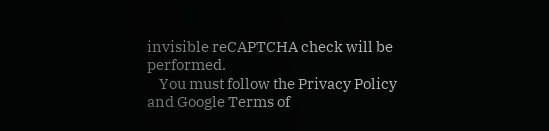invisible reCAPTCHA check will be performed.
    You must follow the Privacy Policy and Google Terms of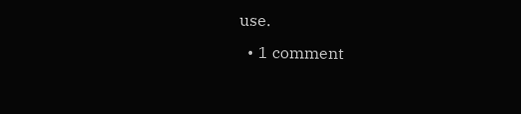use.
  • 1 comment